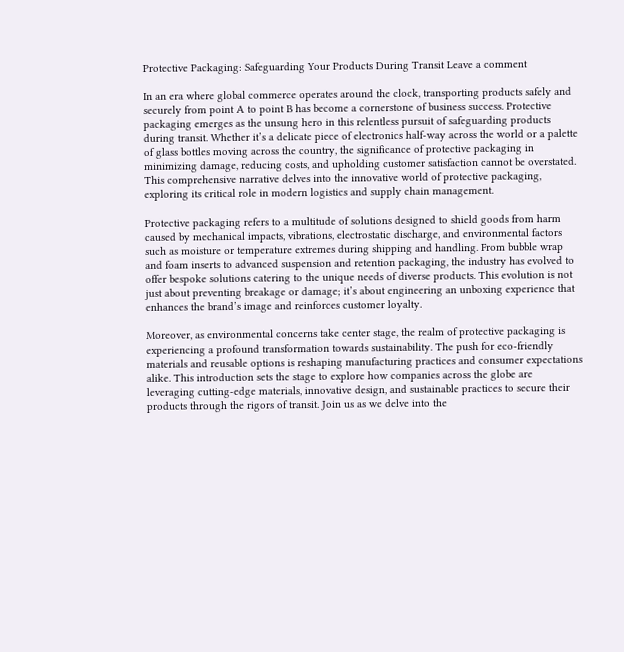Protective Packaging: Safeguarding Your Products During Transit Leave a comment

In an era where global commerce operates around the clock, transporting products safely and securely from point A to point B has become a cornerstone of business success. Protective packaging emerges as the unsung hero in this relentless pursuit of safeguarding products during transit. Whether it’s a delicate piece of electronics half-way across the world or a palette of glass bottles moving across the country, the significance of protective packaging in minimizing damage, reducing costs, and upholding customer satisfaction cannot be overstated. This comprehensive narrative delves into the innovative world of protective packaging, exploring its critical role in modern logistics and supply chain management.

Protective packaging refers to a multitude of solutions designed to shield goods from harm caused by mechanical impacts, vibrations, electrostatic discharge, and environmental factors such as moisture or temperature extremes during shipping and handling. From bubble wrap and foam inserts to advanced suspension and retention packaging, the industry has evolved to offer bespoke solutions catering to the unique needs of diverse products. This evolution is not just about preventing breakage or damage; it’s about engineering an unboxing experience that enhances the brand’s image and reinforces customer loyalty.

Moreover, as environmental concerns take center stage, the realm of protective packaging is experiencing a profound transformation towards sustainability. The push for eco-friendly materials and reusable options is reshaping manufacturing practices and consumer expectations alike. This introduction sets the stage to explore how companies across the globe are leveraging cutting-edge materials, innovative design, and sustainable practices to secure their products through the rigors of transit. Join us as we delve into the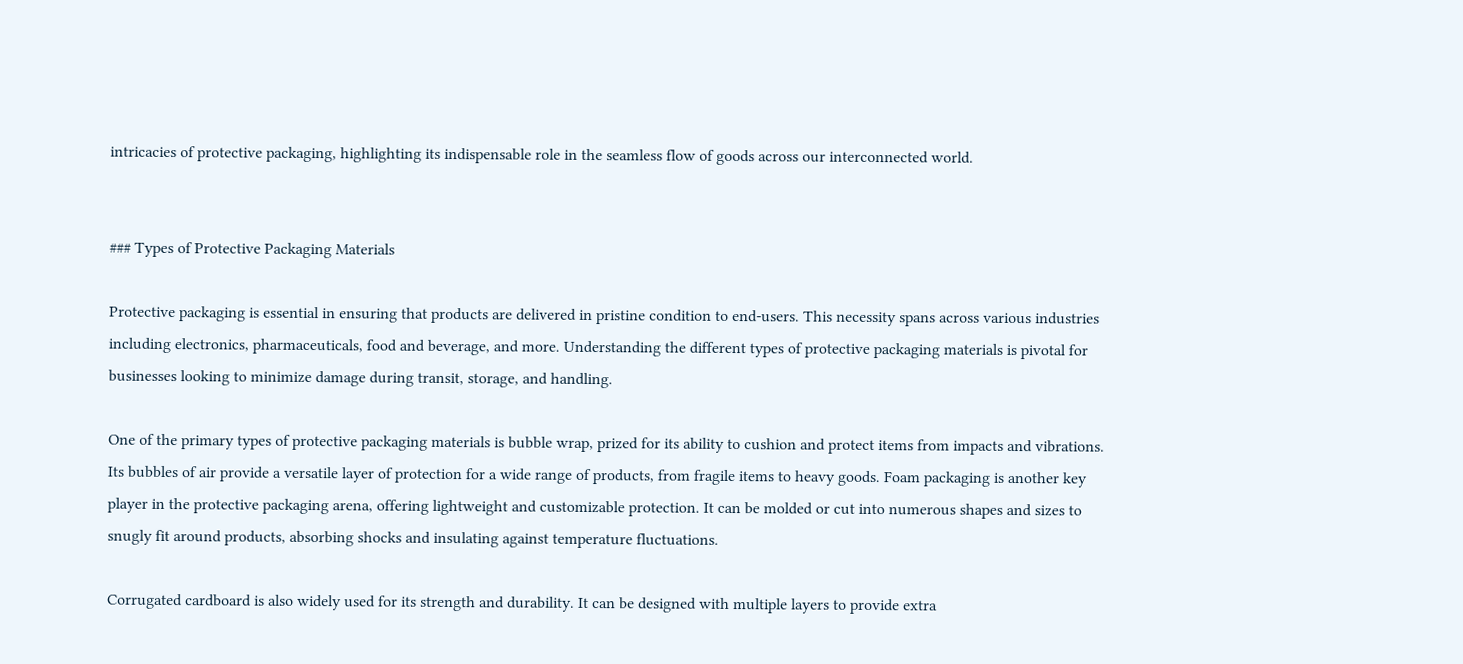intricacies of protective packaging, highlighting its indispensable role in the seamless flow of goods across our interconnected world.


### Types of Protective Packaging Materials

Protective packaging is essential in ensuring that products are delivered in pristine condition to end-users. This necessity spans across various industries including electronics, pharmaceuticals, food and beverage, and more. Understanding the different types of protective packaging materials is pivotal for businesses looking to minimize damage during transit, storage, and handling.

One of the primary types of protective packaging materials is bubble wrap, prized for its ability to cushion and protect items from impacts and vibrations. Its bubbles of air provide a versatile layer of protection for a wide range of products, from fragile items to heavy goods. Foam packaging is another key player in the protective packaging arena, offering lightweight and customizable protection. It can be molded or cut into numerous shapes and sizes to snugly fit around products, absorbing shocks and insulating against temperature fluctuations.

Corrugated cardboard is also widely used for its strength and durability. It can be designed with multiple layers to provide extra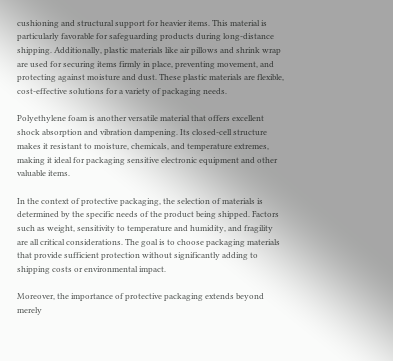cushioning and structural support for heavier items. This material is particularly favorable for safeguarding products during long-distance shipping. Additionally, plastic materials like air pillows and shrink wrap are used for securing items firmly in place, preventing movement, and protecting against moisture and dust. These plastic materials are flexible, cost-effective solutions for a variety of packaging needs.

Polyethylene foam is another versatile material that offers excellent shock absorption and vibration dampening. Its closed-cell structure makes it resistant to moisture, chemicals, and temperature extremes, making it ideal for packaging sensitive electronic equipment and other valuable items.

In the context of protective packaging, the selection of materials is determined by the specific needs of the product being shipped. Factors such as weight, sensitivity to temperature and humidity, and fragility are all critical considerations. The goal is to choose packaging materials that provide sufficient protection without significantly adding to shipping costs or environmental impact.

Moreover, the importance of protective packaging extends beyond merely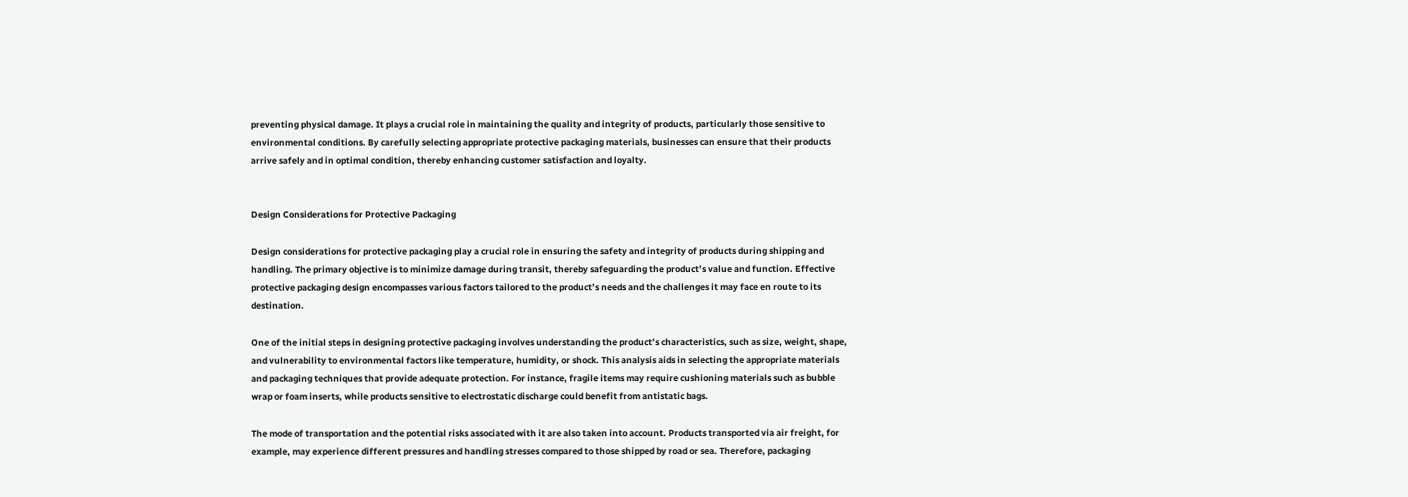preventing physical damage. It plays a crucial role in maintaining the quality and integrity of products, particularly those sensitive to environmental conditions. By carefully selecting appropriate protective packaging materials, businesses can ensure that their products arrive safely and in optimal condition, thereby enhancing customer satisfaction and loyalty.


Design Considerations for Protective Packaging

Design considerations for protective packaging play a crucial role in ensuring the safety and integrity of products during shipping and handling. The primary objective is to minimize damage during transit, thereby safeguarding the product’s value and function. Effective protective packaging design encompasses various factors tailored to the product’s needs and the challenges it may face en route to its destination.

One of the initial steps in designing protective packaging involves understanding the product’s characteristics, such as size, weight, shape, and vulnerability to environmental factors like temperature, humidity, or shock. This analysis aids in selecting the appropriate materials and packaging techniques that provide adequate protection. For instance, fragile items may require cushioning materials such as bubble wrap or foam inserts, while products sensitive to electrostatic discharge could benefit from antistatic bags.

The mode of transportation and the potential risks associated with it are also taken into account. Products transported via air freight, for example, may experience different pressures and handling stresses compared to those shipped by road or sea. Therefore, packaging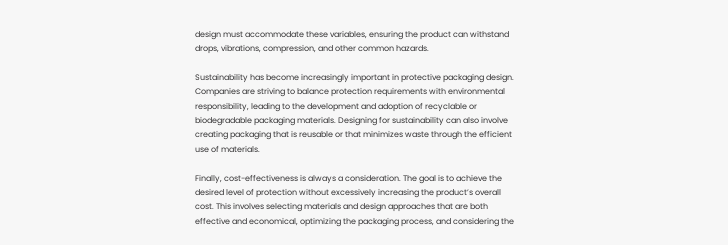design must accommodate these variables, ensuring the product can withstand drops, vibrations, compression, and other common hazards.

Sustainability has become increasingly important in protective packaging design. Companies are striving to balance protection requirements with environmental responsibility, leading to the development and adoption of recyclable or biodegradable packaging materials. Designing for sustainability can also involve creating packaging that is reusable or that minimizes waste through the efficient use of materials.

Finally, cost-effectiveness is always a consideration. The goal is to achieve the desired level of protection without excessively increasing the product’s overall cost. This involves selecting materials and design approaches that are both effective and economical, optimizing the packaging process, and considering the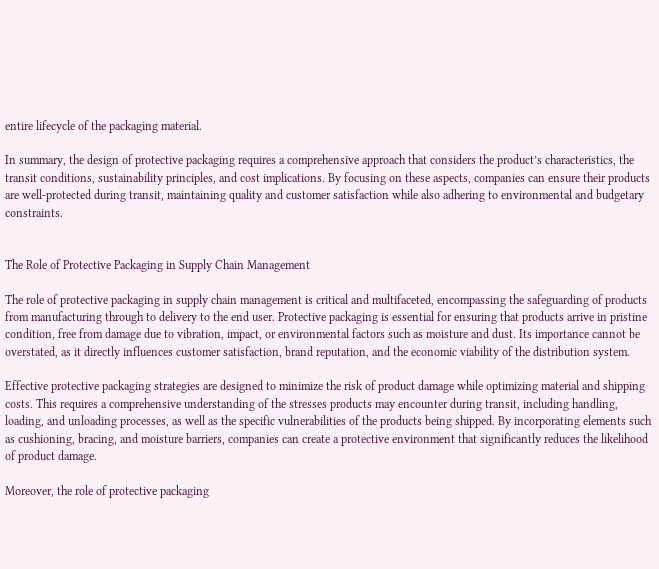entire lifecycle of the packaging material.

In summary, the design of protective packaging requires a comprehensive approach that considers the product’s characteristics, the transit conditions, sustainability principles, and cost implications. By focusing on these aspects, companies can ensure their products are well-protected during transit, maintaining quality and customer satisfaction while also adhering to environmental and budgetary constraints.


The Role of Protective Packaging in Supply Chain Management

The role of protective packaging in supply chain management is critical and multifaceted, encompassing the safeguarding of products from manufacturing through to delivery to the end user. Protective packaging is essential for ensuring that products arrive in pristine condition, free from damage due to vibration, impact, or environmental factors such as moisture and dust. Its importance cannot be overstated, as it directly influences customer satisfaction, brand reputation, and the economic viability of the distribution system.

Effective protective packaging strategies are designed to minimize the risk of product damage while optimizing material and shipping costs. This requires a comprehensive understanding of the stresses products may encounter during transit, including handling, loading, and unloading processes, as well as the specific vulnerabilities of the products being shipped. By incorporating elements such as cushioning, bracing, and moisture barriers, companies can create a protective environment that significantly reduces the likelihood of product damage.

Moreover, the role of protective packaging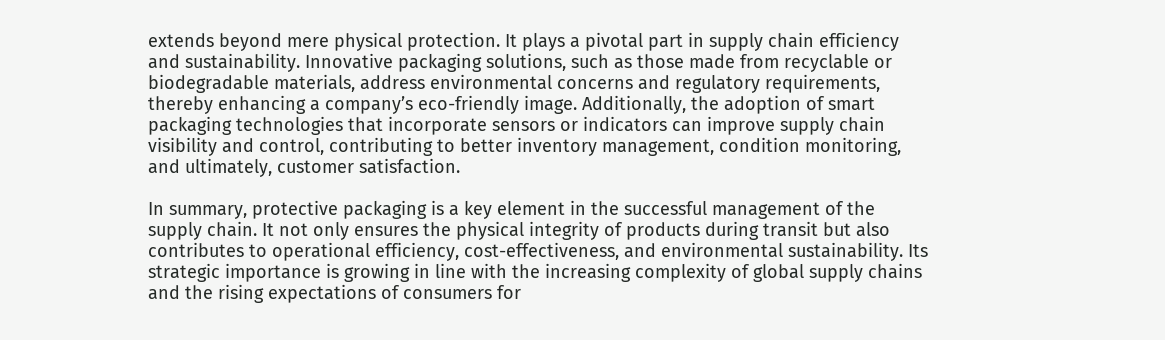extends beyond mere physical protection. It plays a pivotal part in supply chain efficiency and sustainability. Innovative packaging solutions, such as those made from recyclable or biodegradable materials, address environmental concerns and regulatory requirements, thereby enhancing a company’s eco-friendly image. Additionally, the adoption of smart packaging technologies that incorporate sensors or indicators can improve supply chain visibility and control, contributing to better inventory management, condition monitoring, and ultimately, customer satisfaction.

In summary, protective packaging is a key element in the successful management of the supply chain. It not only ensures the physical integrity of products during transit but also contributes to operational efficiency, cost-effectiveness, and environmental sustainability. Its strategic importance is growing in line with the increasing complexity of global supply chains and the rising expectations of consumers for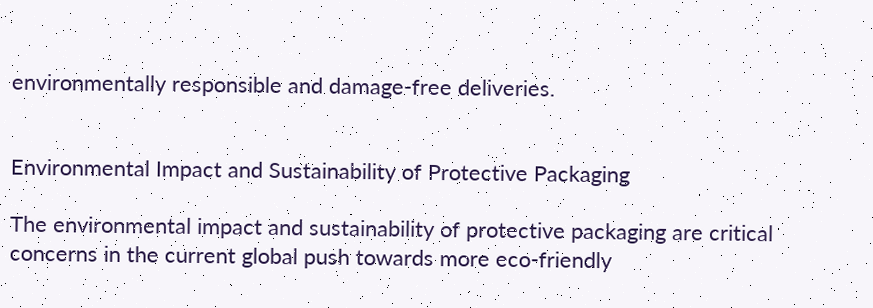environmentally responsible and damage-free deliveries.


Environmental Impact and Sustainability of Protective Packaging

The environmental impact and sustainability of protective packaging are critical concerns in the current global push towards more eco-friendly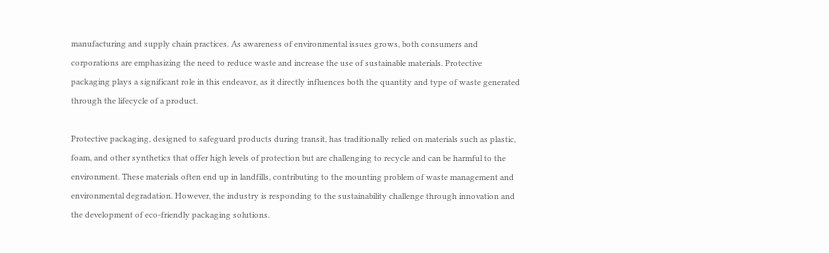manufacturing and supply chain practices. As awareness of environmental issues grows, both consumers and corporations are emphasizing the need to reduce waste and increase the use of sustainable materials. Protective packaging plays a significant role in this endeavor, as it directly influences both the quantity and type of waste generated through the lifecycle of a product.

Protective packaging, designed to safeguard products during transit, has traditionally relied on materials such as plastic, foam, and other synthetics that offer high levels of protection but are challenging to recycle and can be harmful to the environment. These materials often end up in landfills, contributing to the mounting problem of waste management and environmental degradation. However, the industry is responding to the sustainability challenge through innovation and the development of eco-friendly packaging solutions.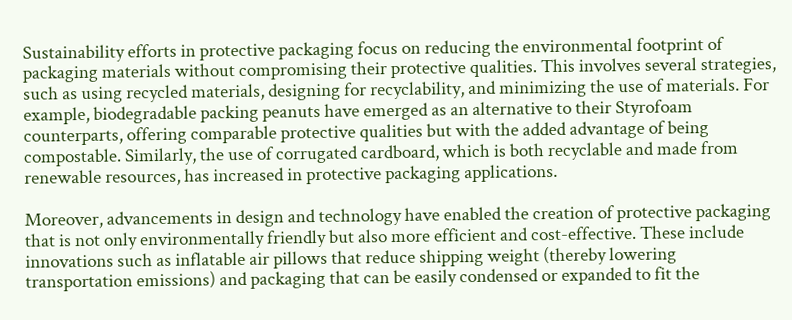Sustainability efforts in protective packaging focus on reducing the environmental footprint of packaging materials without compromising their protective qualities. This involves several strategies, such as using recycled materials, designing for recyclability, and minimizing the use of materials. For example, biodegradable packing peanuts have emerged as an alternative to their Styrofoam counterparts, offering comparable protective qualities but with the added advantage of being compostable. Similarly, the use of corrugated cardboard, which is both recyclable and made from renewable resources, has increased in protective packaging applications.

Moreover, advancements in design and technology have enabled the creation of protective packaging that is not only environmentally friendly but also more efficient and cost-effective. These include innovations such as inflatable air pillows that reduce shipping weight (thereby lowering transportation emissions) and packaging that can be easily condensed or expanded to fit the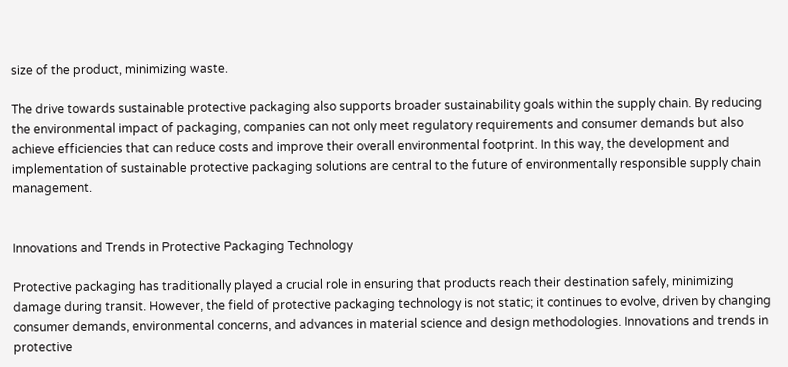size of the product, minimizing waste.

The drive towards sustainable protective packaging also supports broader sustainability goals within the supply chain. By reducing the environmental impact of packaging, companies can not only meet regulatory requirements and consumer demands but also achieve efficiencies that can reduce costs and improve their overall environmental footprint. In this way, the development and implementation of sustainable protective packaging solutions are central to the future of environmentally responsible supply chain management.


Innovations and Trends in Protective Packaging Technology

Protective packaging has traditionally played a crucial role in ensuring that products reach their destination safely, minimizing damage during transit. However, the field of protective packaging technology is not static; it continues to evolve, driven by changing consumer demands, environmental concerns, and advances in material science and design methodologies. Innovations and trends in protective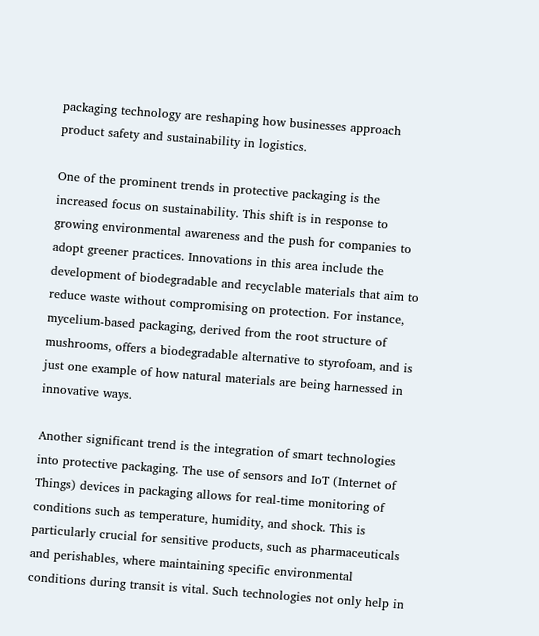packaging technology are reshaping how businesses approach product safety and sustainability in logistics.

One of the prominent trends in protective packaging is the increased focus on sustainability. This shift is in response to growing environmental awareness and the push for companies to adopt greener practices. Innovations in this area include the development of biodegradable and recyclable materials that aim to reduce waste without compromising on protection. For instance, mycelium-based packaging, derived from the root structure of mushrooms, offers a biodegradable alternative to styrofoam, and is just one example of how natural materials are being harnessed in innovative ways.

Another significant trend is the integration of smart technologies into protective packaging. The use of sensors and IoT (Internet of Things) devices in packaging allows for real-time monitoring of conditions such as temperature, humidity, and shock. This is particularly crucial for sensitive products, such as pharmaceuticals and perishables, where maintaining specific environmental conditions during transit is vital. Such technologies not only help in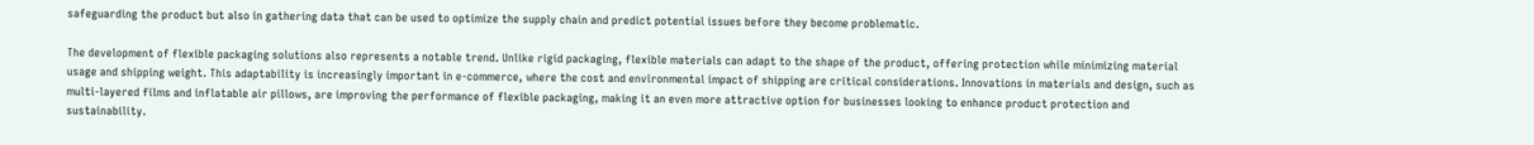safeguarding the product but also in gathering data that can be used to optimize the supply chain and predict potential issues before they become problematic.

The development of flexible packaging solutions also represents a notable trend. Unlike rigid packaging, flexible materials can adapt to the shape of the product, offering protection while minimizing material usage and shipping weight. This adaptability is increasingly important in e-commerce, where the cost and environmental impact of shipping are critical considerations. Innovations in materials and design, such as multi-layered films and inflatable air pillows, are improving the performance of flexible packaging, making it an even more attractive option for businesses looking to enhance product protection and sustainability.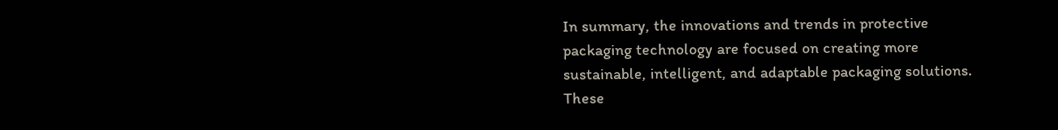In summary, the innovations and trends in protective packaging technology are focused on creating more sustainable, intelligent, and adaptable packaging solutions. These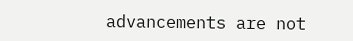advancements are not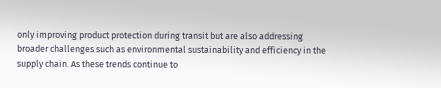only improving product protection during transit but are also addressing broader challenges such as environmental sustainability and efficiency in the supply chain. As these trends continue to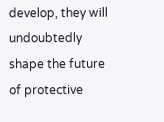develop, they will undoubtedly shape the future of protective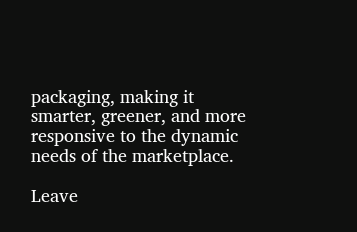packaging, making it smarter, greener, and more responsive to the dynamic needs of the marketplace.

Leave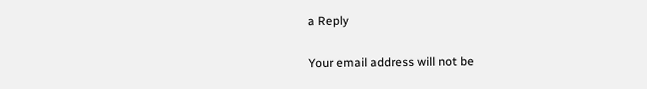a Reply

Your email address will not be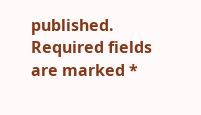published. Required fields are marked *